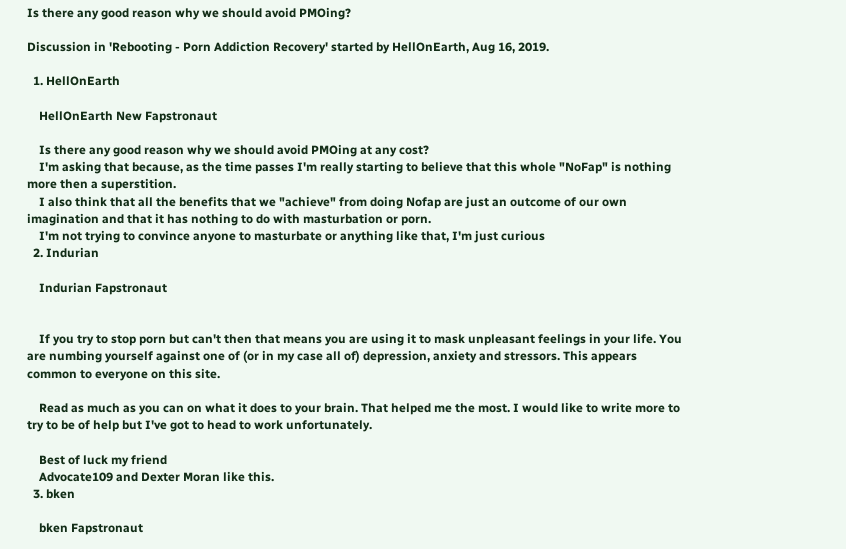Is there any good reason why we should avoid PMOing?

Discussion in 'Rebooting - Porn Addiction Recovery' started by HellOnEarth, Aug 16, 2019.

  1. HellOnEarth

    HellOnEarth New Fapstronaut

    Is there any good reason why we should avoid PMOing at any cost?
    I'm asking that because, as the time passes I'm really starting to believe that this whole "NoFap" is nothing more then a superstition.
    I also think that all the benefits that we "achieve" from doing Nofap are just an outcome of our own imagination and that it has nothing to do with masturbation or porn.
    I'm not trying to convince anyone to masturbate or anything like that, I'm just curious
  2. Indurian

    Indurian Fapstronaut


    If you try to stop porn but can't then that means you are using it to mask unpleasant feelings in your life. You are numbing yourself against one of (or in my case all of) depression, anxiety and stressors. This appears common to everyone on this site.

    Read as much as you can on what it does to your brain. That helped me the most. I would like to write more to try to be of help but I've got to head to work unfortunately.

    Best of luck my friend
    Advocate109 and Dexter Moran like this.
  3. bken

    bken Fapstronaut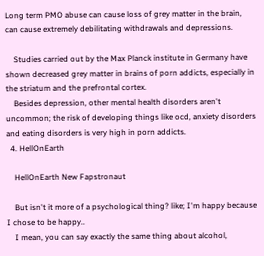Long term PMO abuse can cause loss of grey matter in the brain, can cause extremely debilitating withdrawals and depressions.

    Studies carried out by the Max Planck institute in Germany have shown decreased grey matter in brains of porn addicts, especially in the striatum and the prefrontal cortex.
    Besides depression, other mental health disorders aren't uncommon; the risk of developing things like ocd, anxiety disorders and eating disorders is very high in porn addicts.
  4. HellOnEarth

    HellOnEarth New Fapstronaut

    But isn't it more of a psychological thing? like; I'm happy because I chose to be happy..
    I mean, you can say exactly the same thing about alcohol,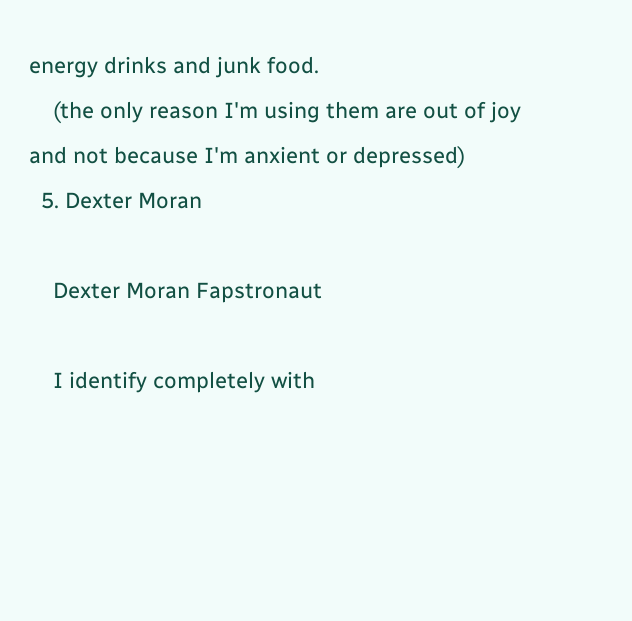energy drinks and junk food.
    (the only reason I'm using them are out of joy and not because I'm anxient or depressed)
  5. Dexter Moran

    Dexter Moran Fapstronaut

    I identify completely with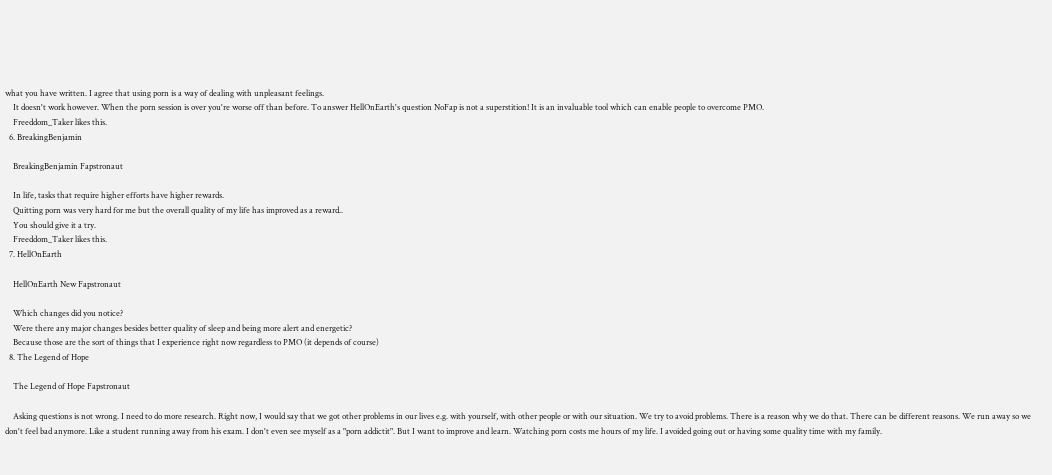what you have written. I agree that using porn is a way of dealing with unpleasant feelings.
    It doesn't work however. When the porn session is over you're worse off than before. To answer HellOnEarth's question NoFap is not a superstition! It is an invaluable tool which can enable people to overcome PMO.
    Freeddom_Taker likes this.
  6. BreakingBenjamin

    BreakingBenjamin Fapstronaut

    In life, tasks that require higher efforts have higher rewards.
    Quitting porn was very hard for me but the overall quality of my life has improved as a reward..
    You should give it a try.
    Freeddom_Taker likes this.
  7. HellOnEarth

    HellOnEarth New Fapstronaut

    Which changes did you notice?
    Were there any major changes besides better quality of sleep and being more alert and energetic?
    Because those are the sort of things that I experience right now regardless to PMO (it depends of course)
  8. The Legend of Hope

    The Legend of Hope Fapstronaut

    Asking questions is not wrong. I need to do more research. Right now, I would say that we got other problems in our lives e.g. with yourself, with other people or with our situation. We try to avoid problems. There is a reason why we do that. There can be different reasons. We run away so we don't feel bad anymore. Like a student running away from his exam. I don't even see myself as a "porn addictit". But I want to improve and learn. Watching porn costs me hours of my life. I avoided going out or having some quality time with my family.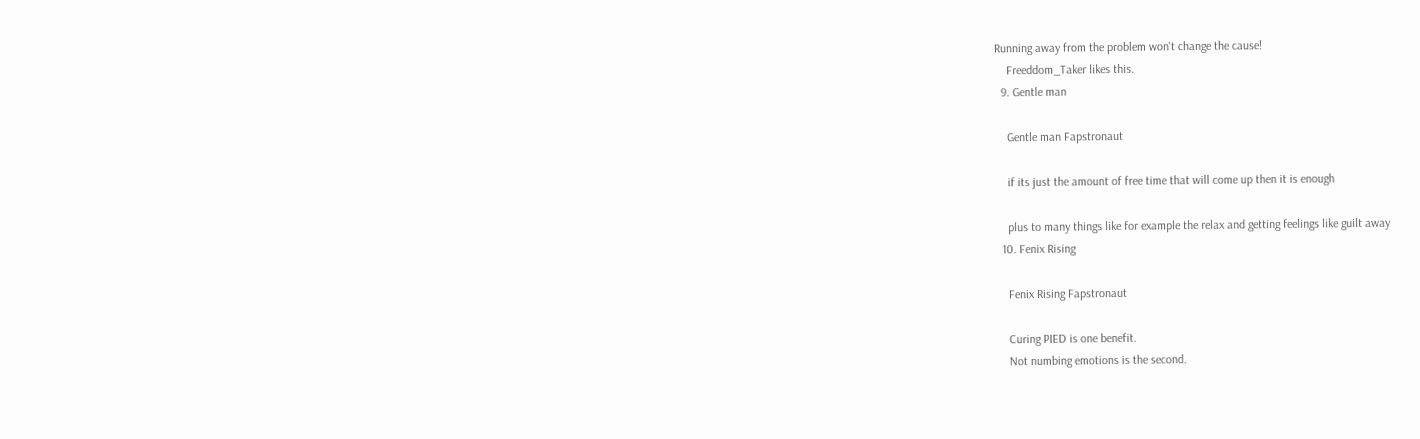Running away from the problem won't change the cause!
    Freeddom_Taker likes this.
  9. Gentle man

    Gentle man Fapstronaut

    if its just the amount of free time that will come up then it is enough

    plus to many things like for example the relax and getting feelings like guilt away
  10. Fenix Rising

    Fenix Rising Fapstronaut

    Curing PIED is one benefit.
    Not numbing emotions is the second.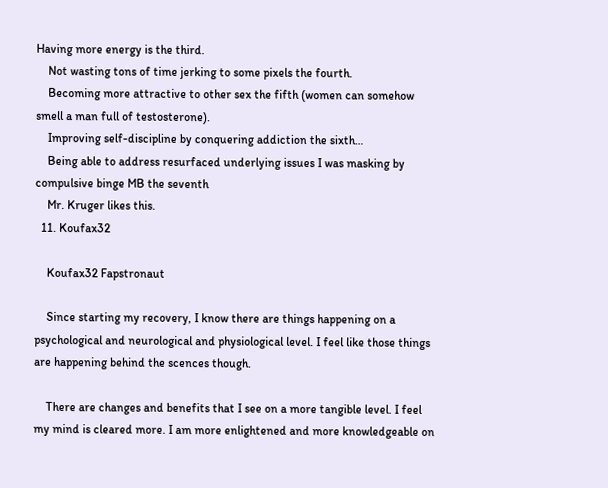Having more energy is the third.
    Not wasting tons of time jerking to some pixels the fourth.
    Becoming more attractive to other sex the fifth (women can somehow smell a man full of testosterone).
    Improving self-discipline by conquering addiction the sixth…
    Being able to address resurfaced underlying issues I was masking by compulsive binge MB the seventh
    Mr. Kruger likes this.
  11. Koufax32

    Koufax32 Fapstronaut

    Since starting my recovery, I know there are things happening on a psychological and neurological and physiological level. I feel like those things are happening behind the scences though.

    There are changes and benefits that I see on a more tangible level. I feel my mind is cleared more. I am more enlightened and more knowledgeable on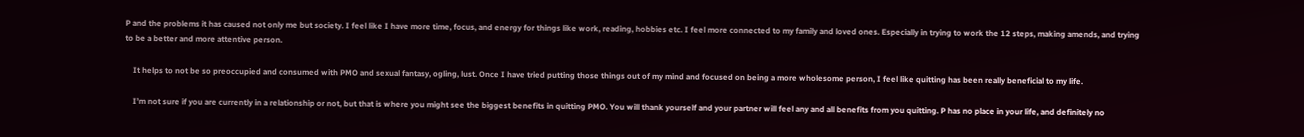P and the problems it has caused not only me but society. I feel like I have more time, focus, and energy for things like work, reading, hobbies etc. I feel more connected to my family and loved ones. Especially in trying to work the 12 steps, making amends, and trying to be a better and more attentive person.

    It helps to not be so preoccupied and consumed with PMO and sexual fantasy, ogling, lust. Once I have tried putting those things out of my mind and focused on being a more wholesome person, I feel like quitting has been really beneficial to my life.

    I’m not sure if you are currently in a relationship or not, but that is where you might see the biggest benefits in quitting PMO. You will thank yourself and your partner will feel any and all benefits from you quitting. P has no place in your life, and definitely no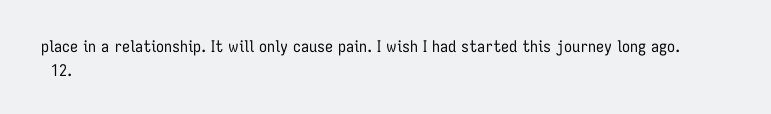place in a relationship. It will only cause pain. I wish I had started this journey long ago.
  12.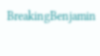BreakingBenjamin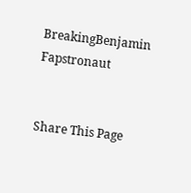BreakingBenjamin Fapstronaut


Share This Page